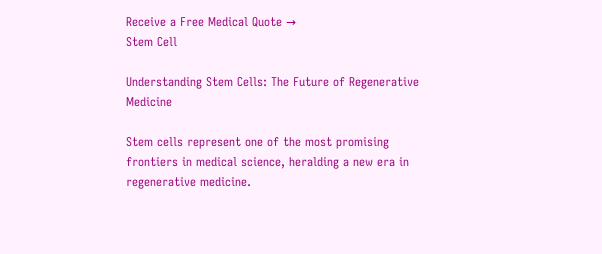Receive a Free Medical Quote →
Stem Cell

Understanding Stem Cells: The Future of Regenerative Medicine

Stem cells represent one of the most promising frontiers in medical science, heralding a new era in regenerative medicine.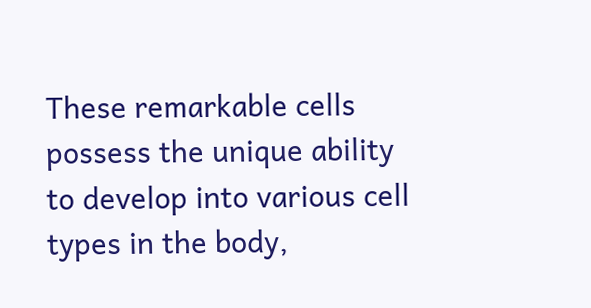These remarkable cells possess the unique ability to develop into various cell types in the body,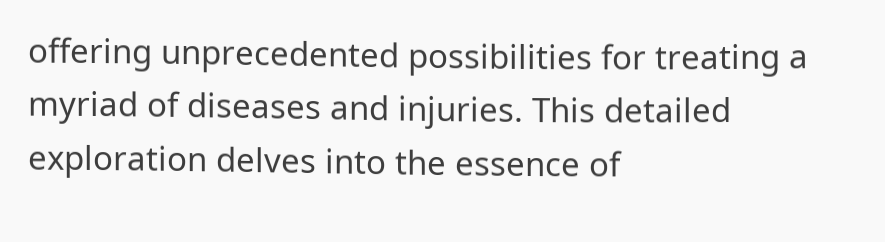offering unprecedented possibilities for treating a myriad of diseases and injuries. This detailed exploration delves into the essence of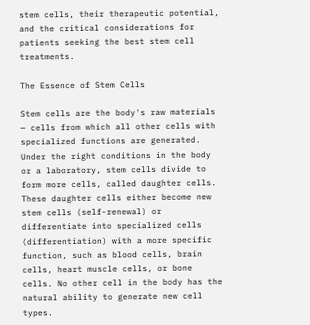stem cells, their therapeutic potential, and the critical considerations for patients seeking the best stem cell treatments.

The Essence of Stem Cells

Stem cells are the body's raw materials — cells from which all other cells with specialized functions are generated. Under the right conditions in the body or a laboratory, stem cells divide to form more cells, called daughter cells. These daughter cells either become new stem cells (self-renewal) or differentiate into specialized cells (differentiation) with a more specific function, such as blood cells, brain cells, heart muscle cells, or bone cells. No other cell in the body has the natural ability to generate new cell types.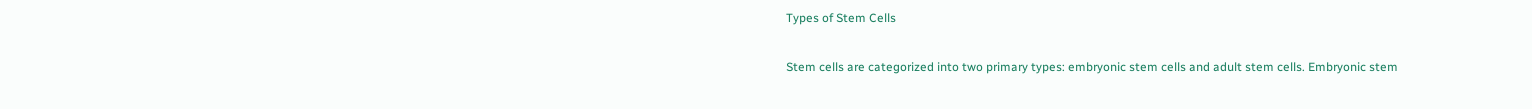Types of Stem Cells

Stem cells are categorized into two primary types: embryonic stem cells and adult stem cells. Embryonic stem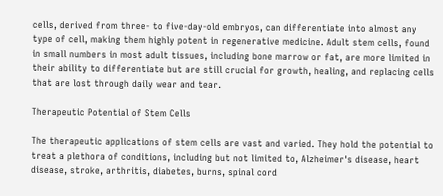cells, derived from three- to five-day-old embryos, can differentiate into almost any type of cell, making them highly potent in regenerative medicine. Adult stem cells, found in small numbers in most adult tissues, including bone marrow or fat, are more limited in their ability to differentiate but are still crucial for growth, healing, and replacing cells that are lost through daily wear and tear.

Therapeutic Potential of Stem Cells

The therapeutic applications of stem cells are vast and varied. They hold the potential to treat a plethora of conditions, including but not limited to, Alzheimer's disease, heart disease, stroke, arthritis, diabetes, burns, spinal cord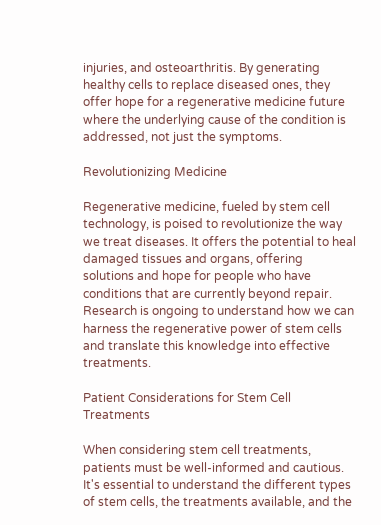injuries, and osteoarthritis. By generating healthy cells to replace diseased ones, they offer hope for a regenerative medicine future where the underlying cause of the condition is addressed, not just the symptoms.

Revolutionizing Medicine

Regenerative medicine, fueled by stem cell technology, is poised to revolutionize the way we treat diseases. It offers the potential to heal damaged tissues and organs, offering solutions and hope for people who have conditions that are currently beyond repair. Research is ongoing to understand how we can harness the regenerative power of stem cells and translate this knowledge into effective treatments.

Patient Considerations for Stem Cell Treatments

When considering stem cell treatments, patients must be well-informed and cautious. It's essential to understand the different types of stem cells, the treatments available, and the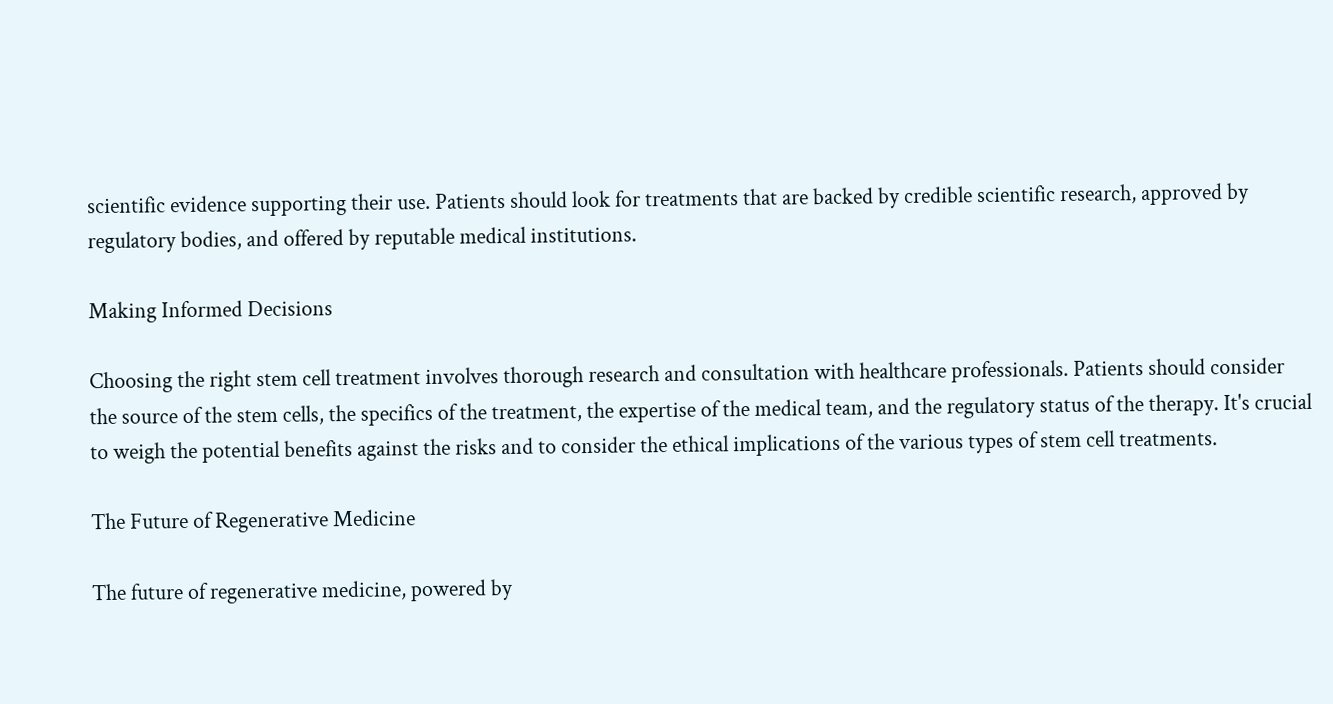scientific evidence supporting their use. Patients should look for treatments that are backed by credible scientific research, approved by regulatory bodies, and offered by reputable medical institutions.

Making Informed Decisions

Choosing the right stem cell treatment involves thorough research and consultation with healthcare professionals. Patients should consider the source of the stem cells, the specifics of the treatment, the expertise of the medical team, and the regulatory status of the therapy. It's crucial to weigh the potential benefits against the risks and to consider the ethical implications of the various types of stem cell treatments.

The Future of Regenerative Medicine

The future of regenerative medicine, powered by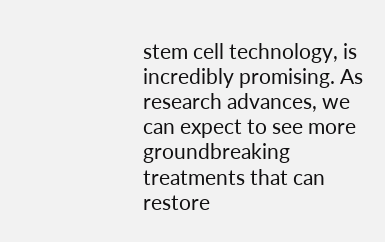stem cell technology, is incredibly promising. As research advances, we can expect to see more groundbreaking treatments that can restore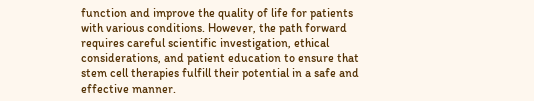function and improve the quality of life for patients with various conditions. However, the path forward requires careful scientific investigation, ethical considerations, and patient education to ensure that stem cell therapies fulfill their potential in a safe and effective manner.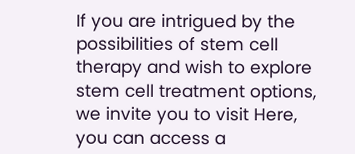If you are intrigued by the possibilities of stem cell therapy and wish to explore stem cell treatment options, we invite you to visit Here, you can access a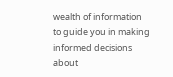wealth of information to guide you in making informed decisions about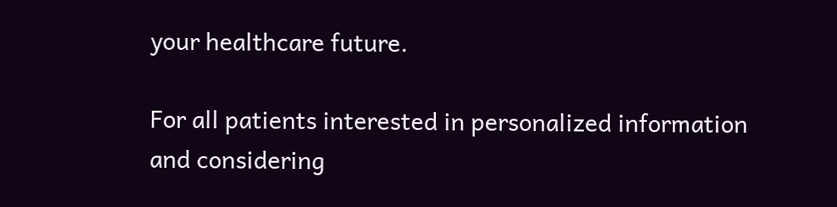your healthcare future.

For all patients interested in personalized information and considering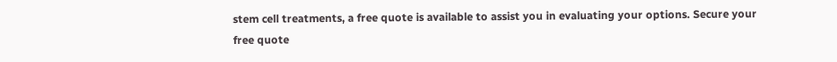stem cell treatments, a free quote is available to assist you in evaluating your options. Secure your free quote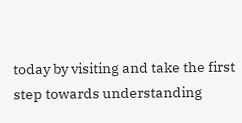today by visiting and take the first step towards understanding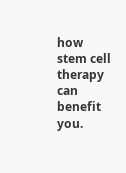how stem cell therapy can benefit you.